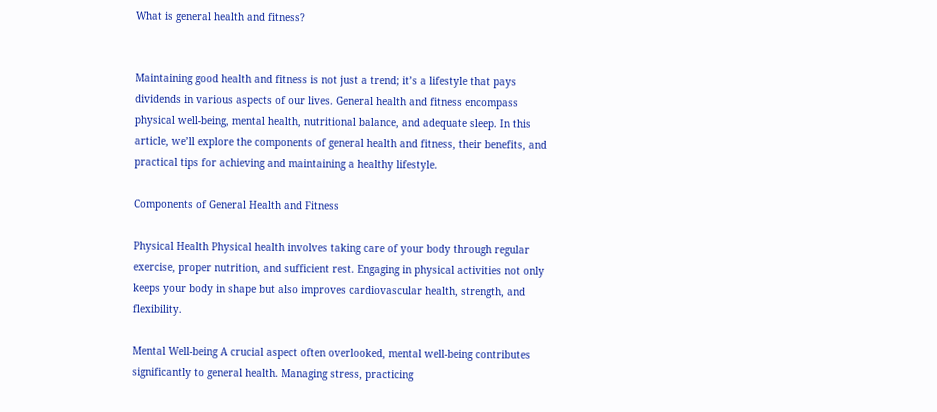What is general health and fitness?


Maintaining good health and fitness is not just a trend; it’s a lifestyle that pays dividends in various aspects of our lives. General health and fitness encompass physical well-being, mental health, nutritional balance, and adequate sleep. In this article, we’ll explore the components of general health and fitness, their benefits, and practical tips for achieving and maintaining a healthy lifestyle.

Components of General Health and Fitness

Physical Health Physical health involves taking care of your body through regular exercise, proper nutrition, and sufficient rest. Engaging in physical activities not only keeps your body in shape but also improves cardiovascular health, strength, and flexibility.

Mental Well-being A crucial aspect often overlooked, mental well-being contributes significantly to general health. Managing stress, practicing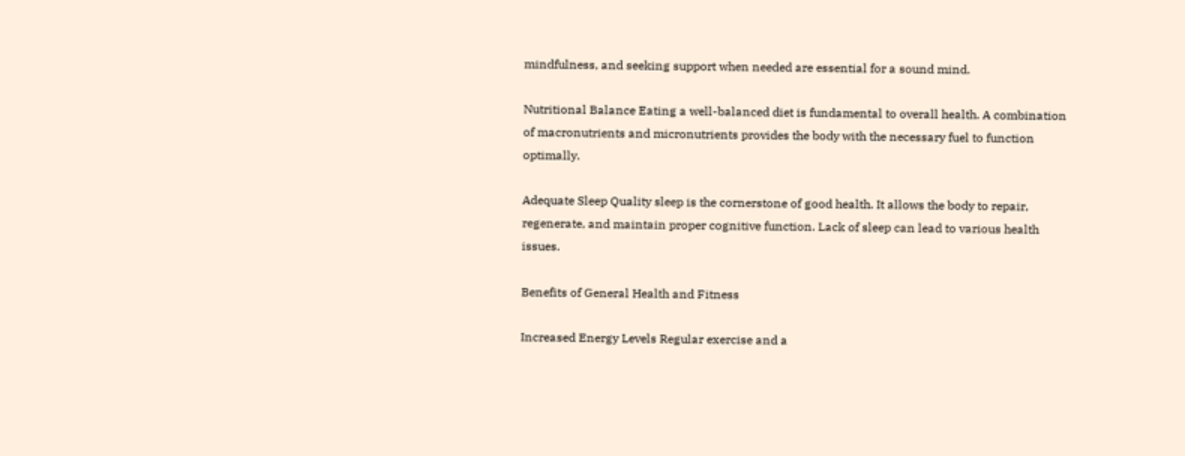mindfulness, and seeking support when needed are essential for a sound mind.

Nutritional Balance Eating a well-balanced diet is fundamental to overall health. A combination of macronutrients and micronutrients provides the body with the necessary fuel to function optimally.

Adequate Sleep Quality sleep is the cornerstone of good health. It allows the body to repair, regenerate, and maintain proper cognitive function. Lack of sleep can lead to various health issues.

Benefits of General Health and Fitness

Increased Energy Levels Regular exercise and a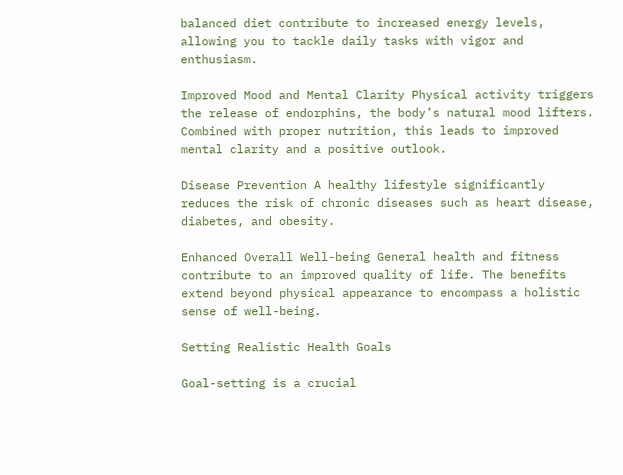balanced diet contribute to increased energy levels, allowing you to tackle daily tasks with vigor and enthusiasm.

Improved Mood and Mental Clarity Physical activity triggers the release of endorphins, the body’s natural mood lifters. Combined with proper nutrition, this leads to improved mental clarity and a positive outlook.

Disease Prevention A healthy lifestyle significantly reduces the risk of chronic diseases such as heart disease, diabetes, and obesity.

Enhanced Overall Well-being General health and fitness contribute to an improved quality of life. The benefits extend beyond physical appearance to encompass a holistic sense of well-being.

Setting Realistic Health Goals

Goal-setting is a crucial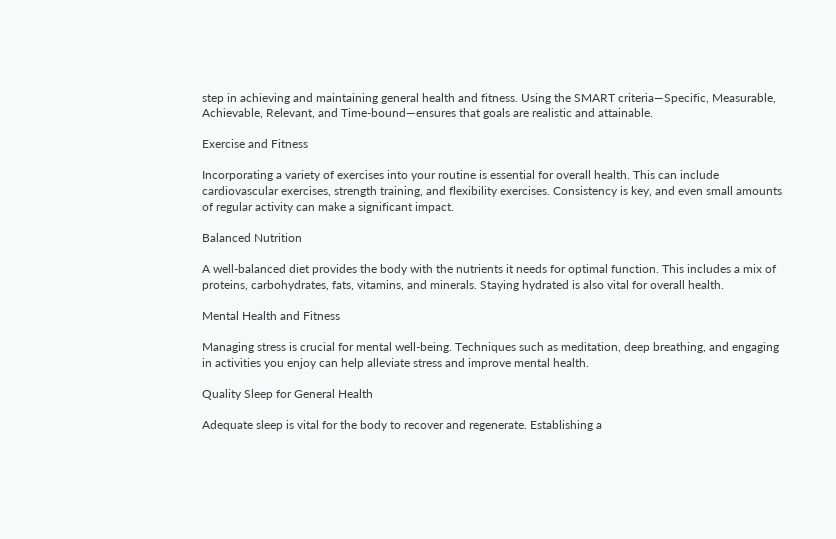step in achieving and maintaining general health and fitness. Using the SMART criteria—Specific, Measurable, Achievable, Relevant, and Time-bound—ensures that goals are realistic and attainable.

Exercise and Fitness

Incorporating a variety of exercises into your routine is essential for overall health. This can include cardiovascular exercises, strength training, and flexibility exercises. Consistency is key, and even small amounts of regular activity can make a significant impact.

Balanced Nutrition

A well-balanced diet provides the body with the nutrients it needs for optimal function. This includes a mix of proteins, carbohydrates, fats, vitamins, and minerals. Staying hydrated is also vital for overall health.

Mental Health and Fitness

Managing stress is crucial for mental well-being. Techniques such as meditation, deep breathing, and engaging in activities you enjoy can help alleviate stress and improve mental health.

Quality Sleep for General Health

Adequate sleep is vital for the body to recover and regenerate. Establishing a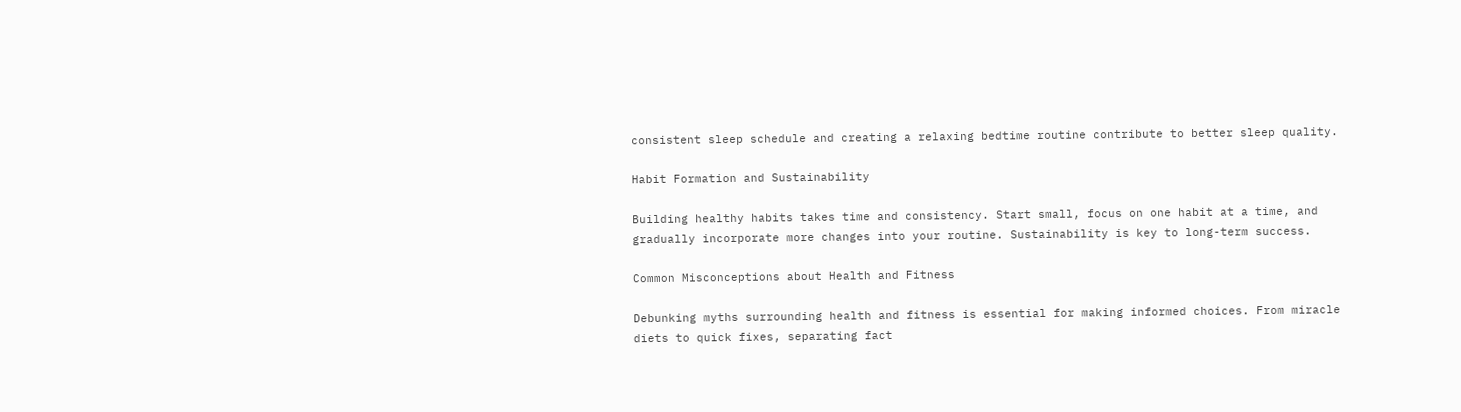consistent sleep schedule and creating a relaxing bedtime routine contribute to better sleep quality.

Habit Formation and Sustainability

Building healthy habits takes time and consistency. Start small, focus on one habit at a time, and gradually incorporate more changes into your routine. Sustainability is key to long-term success.

Common Misconceptions about Health and Fitness

Debunking myths surrounding health and fitness is essential for making informed choices. From miracle diets to quick fixes, separating fact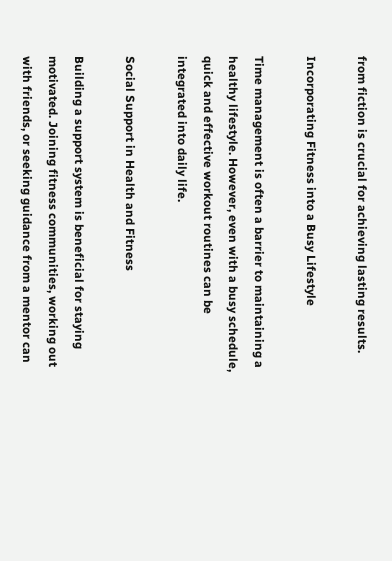from fiction is crucial for achieving lasting results.

Incorporating Fitness into a Busy Lifestyle

Time management is often a barrier to maintaining a healthy lifestyle. However, even with a busy schedule, quick and effective workout routines can be integrated into daily life.

Social Support in Health and Fitness

Building a support system is beneficial for staying motivated. Joining fitness communities, working out with friends, or seeking guidance from a mentor can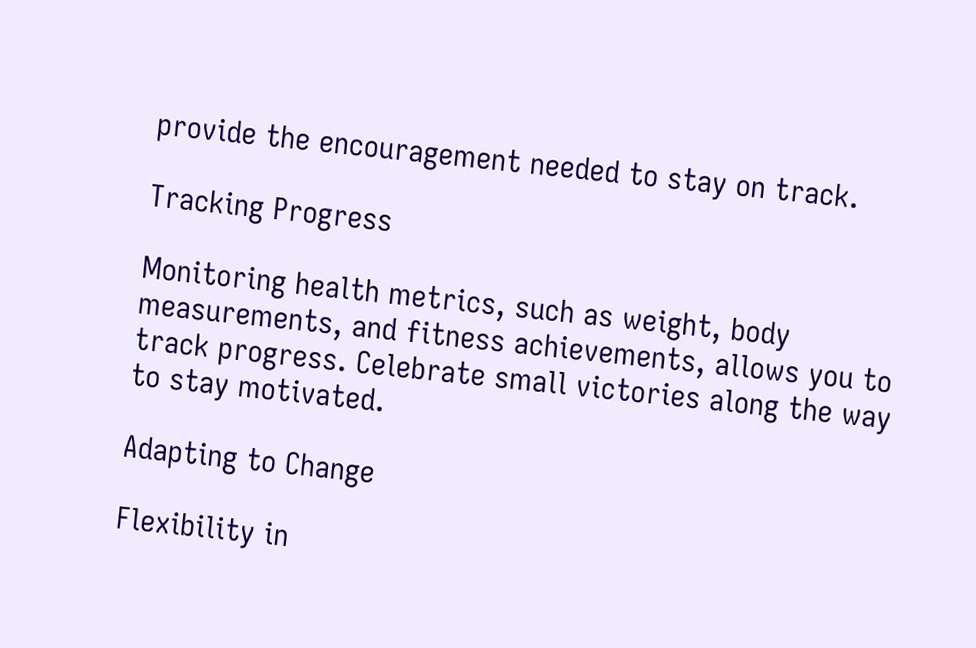provide the encouragement needed to stay on track.

Tracking Progress

Monitoring health metrics, such as weight, body measurements, and fitness achievements, allows you to track progress. Celebrate small victories along the way to stay motivated.

Adapting to Change

Flexibility in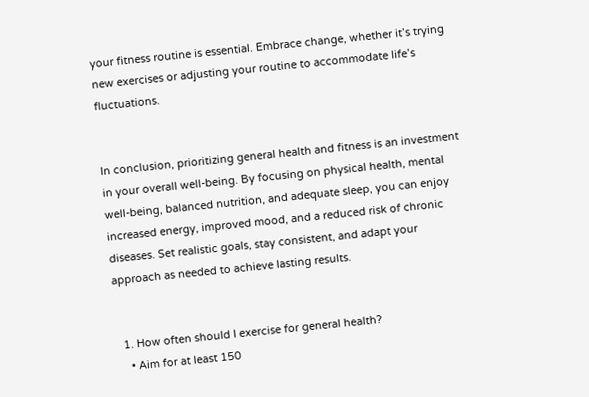your fitness routine is essential. Embrace change, whether it’s trying new exercises or adjusting your routine to accommodate life’s fluctuations.


In conclusion, prioritizing general health and fitness is an investment in your overall well-being. By focusing on physical health, mental well-being, balanced nutrition, and adequate sleep, you can enjoy increased energy, improved mood, and a reduced risk of chronic diseases. Set realistic goals, stay consistent, and adapt your approach as needed to achieve lasting results.


  1. How often should I exercise for general health?
    • Aim for at least 150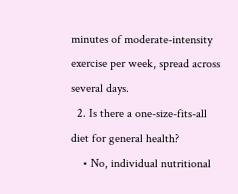minutes of moderate-intensity exercise per week, spread across several days.
  2. Is there a one-size-fits-all diet for general health?
    • No, individual nutritional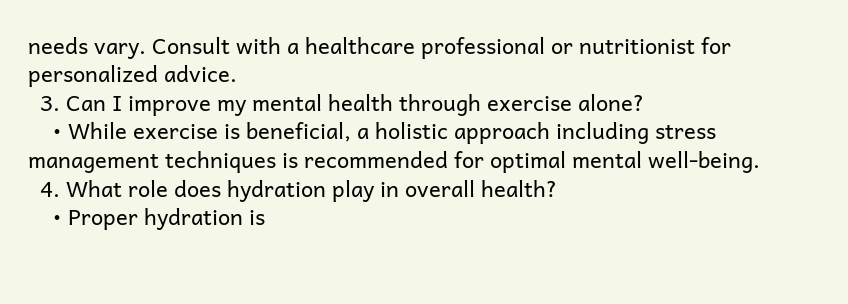needs vary. Consult with a healthcare professional or nutritionist for personalized advice.
  3. Can I improve my mental health through exercise alone?
    • While exercise is beneficial, a holistic approach including stress management techniques is recommended for optimal mental well-being.
  4. What role does hydration play in overall health?
    • Proper hydration is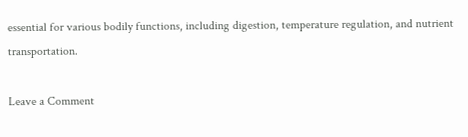essential for various bodily functions, including digestion, temperature regulation, and nutrient transportation.

Leave a Comment